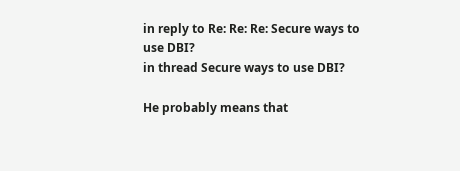in reply to Re: Re: Re: Secure ways to use DBI?
in thread Secure ways to use DBI?

He probably means that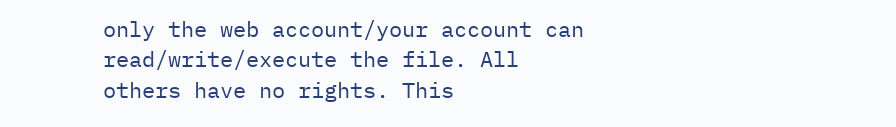only the web account/your account can read/write/execute the file. All others have no rights. This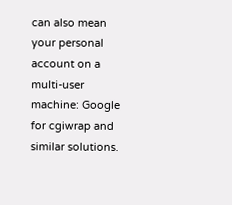can also mean your personal account on a multi-user machine: Google for cgiwrap and similar solutions.